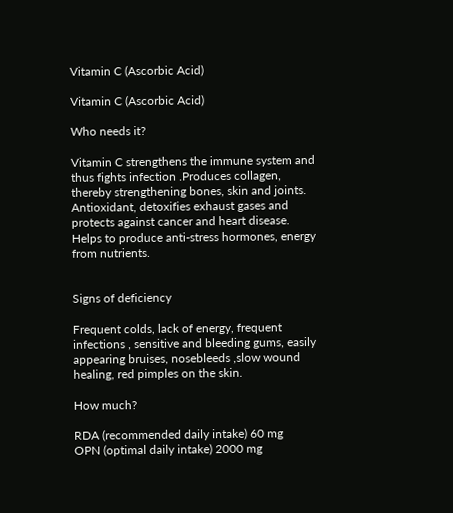Vitamin C (Ascorbic Acid)

Vitamin C (Ascorbic Acid)

Who needs it?

Vitamin C strengthens the immune system and thus fights infection .Produces collagen, thereby strengthening bones, skin and joints. Antioxidant, detoxifies exhaust gases and protects against cancer and heart disease. Helps to produce anti-stress hormones, energy from nutrients.


Signs of deficiency

Frequent colds, lack of energy, frequent infections , sensitive and bleeding gums, easily appearing bruises, nosebleeds ,slow wound healing, red pimples on the skin.

How much?

RDA (recommended daily intake) 60 mg
OPN (optimal daily intake) 2000 mg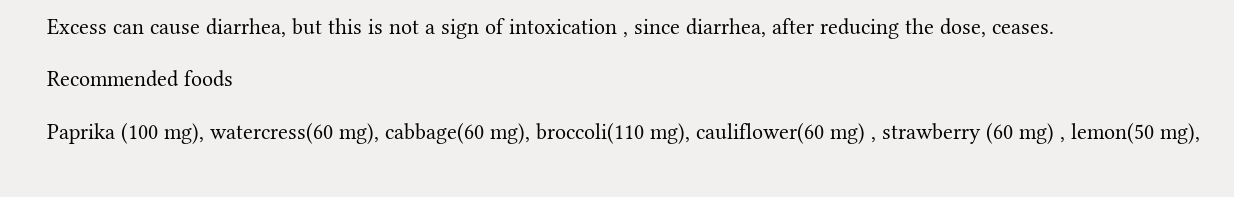Excess can cause diarrhea, but this is not a sign of intoxication , since diarrhea, after reducing the dose, ceases.

Recommended foods

Paprika (100 mg), watercress(60 mg), cabbage(60 mg), broccoli(110 mg), cauliflower(60 mg) , strawberry (60 mg) , lemon(50 mg),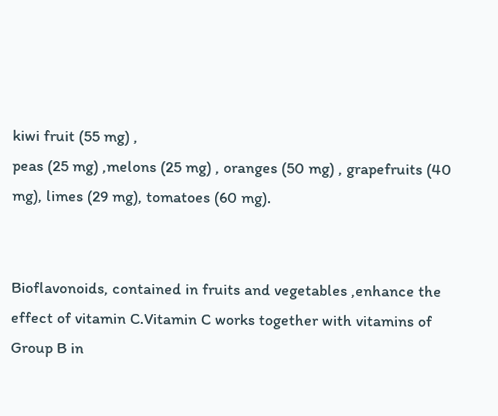kiwi fruit (55 mg) ,
peas (25 mg) ,melons (25 mg) , oranges (50 mg) , grapefruits (40 mg), limes (29 mg), tomatoes (60 mg).


Bioflavonoids, contained in fruits and vegetables ,enhance the effect of vitamin C.Vitamin C works together with vitamins of Group B in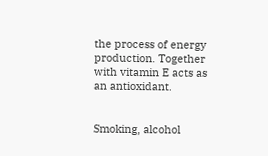the process of energy production. Together with vitamin E acts as an antioxidant.


Smoking, alcohol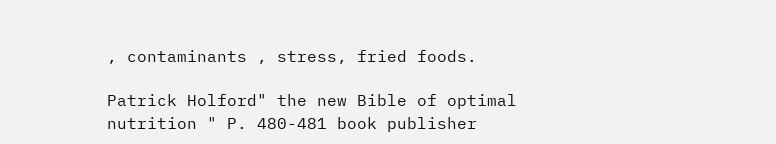, contaminants , stress, fried foods.

Patrick Holford" the new Bible of optimal nutrition " P. 480-481 book publisher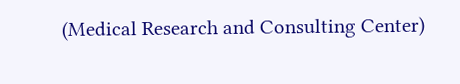(Medical Research and Consulting Center)